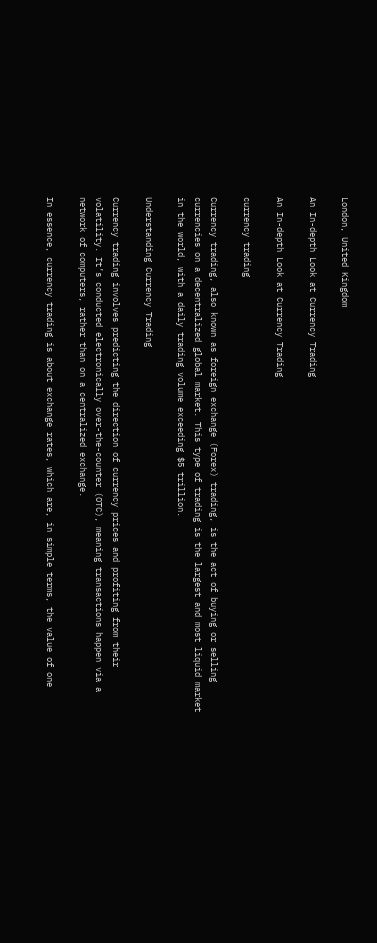London, United Kingdom

An In-depth Look at Currency Trading

An In-depth Look at Currency Trading

currency trading

Currency trading, also known as foreign exchange (Forex) trading, is the act of buying or selling currencies on a decentralized global market. This type of trading is the largest and most liquid market in the world, with a daily trading volume exceeding $5 trillion.

Understanding Currency Trading

Currency trading involves predicting the direction of currency prices and profiting from their volatility. It’s conducted electronically over-the-counter (OTC), meaning transactions happen via a network of computers, rather than on a centralized exchange.

In essence, currency trading is about exchange rates, which are, in simple terms, the value of one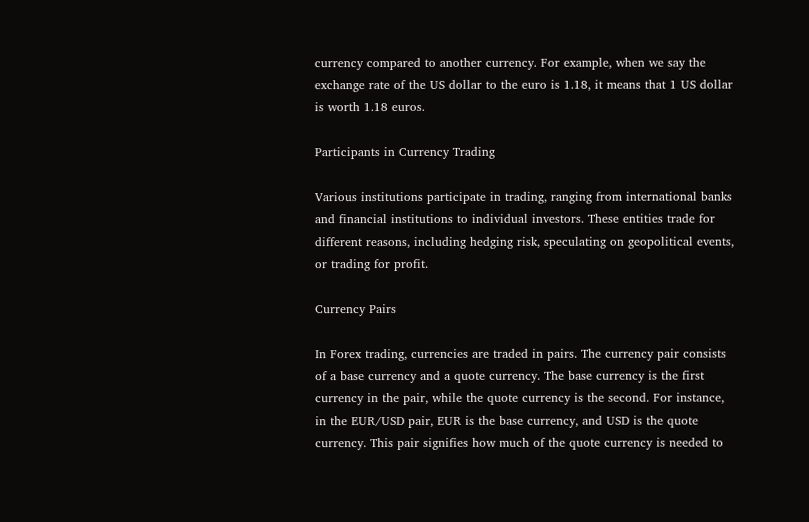currency compared to another currency. For example, when we say the exchange rate of the US dollar to the euro is 1.18, it means that 1 US dollar is worth 1.18 euros.

Participants in Currency Trading

Various institutions participate in trading, ranging from international banks and financial institutions to individual investors. These entities trade for different reasons, including hedging risk, speculating on geopolitical events, or trading for profit.

Currency Pairs

In Forex trading, currencies are traded in pairs. The currency pair consists of a base currency and a quote currency. The base currency is the first currency in the pair, while the quote currency is the second. For instance, in the EUR/USD pair, EUR is the base currency, and USD is the quote currency. This pair signifies how much of the quote currency is needed to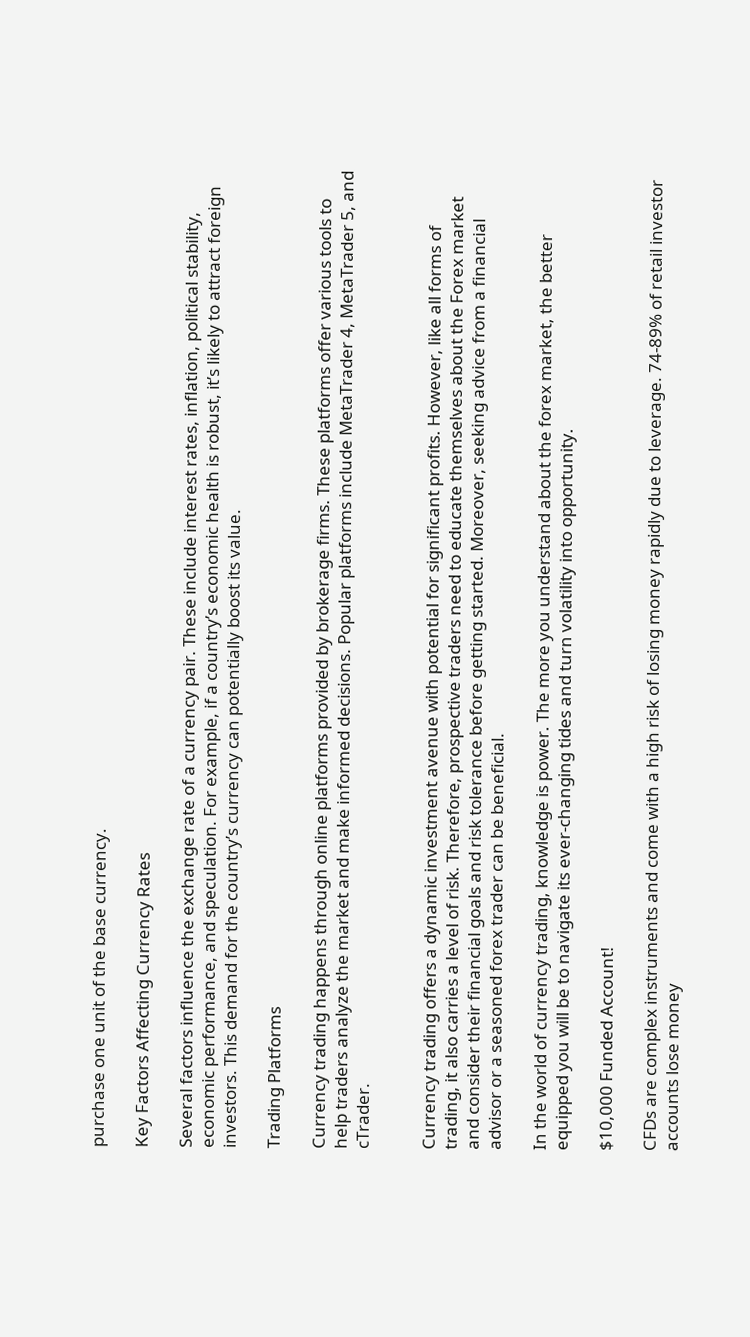purchase one unit of the base currency.

Key Factors Affecting Currency Rates

Several factors influence the exchange rate of a currency pair. These include interest rates, inflation, political stability, economic performance, and speculation. For example, if a country’s economic health is robust, it’s likely to attract foreign investors. This demand for the country’s currency can potentially boost its value.

Trading Platforms

Currency trading happens through online platforms provided by brokerage firms. These platforms offer various tools to help traders analyze the market and make informed decisions. Popular platforms include MetaTrader 4, MetaTrader 5, and cTrader.


Currency trading offers a dynamic investment avenue with potential for significant profits. However, like all forms of trading, it also carries a level of risk. Therefore, prospective traders need to educate themselves about the Forex market and consider their financial goals and risk tolerance before getting started. Moreover, seeking advice from a financial advisor or a seasoned forex trader can be beneficial.

In the world of currency trading, knowledge is power. The more you understand about the forex market, the better equipped you will be to navigate its ever-changing tides and turn volatility into opportunity.

$10,000 Funded Account!

CFDs are complex instruments and come with a high risk of losing money rapidly due to leverage. 74-89% of retail investor accounts lose money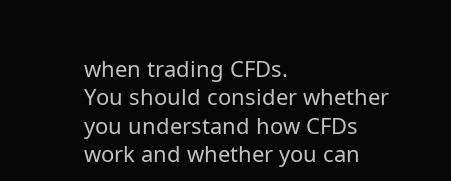when trading CFDs.
You should consider whether you understand how CFDs work and whether you can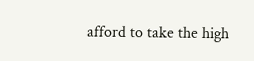afford to take the high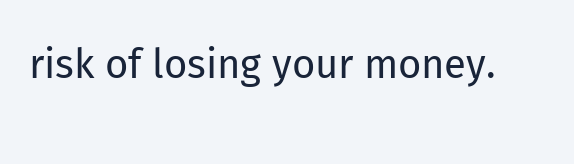risk of losing your money.